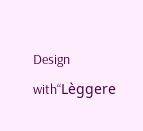Design with“Lèggere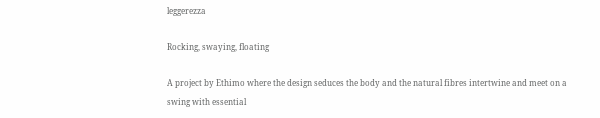leggerezza

Rocking, swaying, floating

A project by Ethimo where the design seduces the body and the natural fibres intertwine and meet on a swing with essential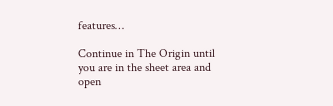features…

Continue in The Origin until you are in the sheet area and open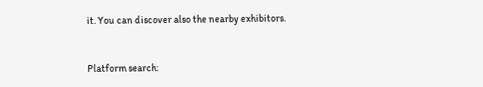it. You can discover also the nearby exhibitors.


Platform search: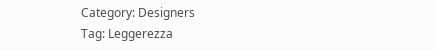Category: Designers
Tag: Leggerezza